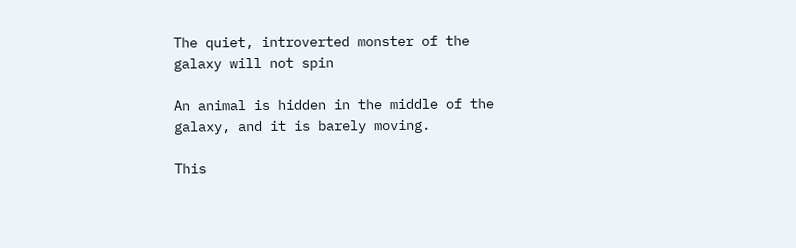The quiet, introverted monster of the galaxy will not spin

An animal is hidden in the middle of the galaxy, and it is barely moving.

This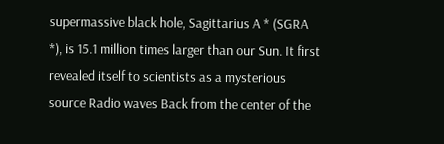supermassive black hole, Sagittarius A * (SGRA *), is 15.1 million times larger than our Sun. It first revealed itself to scientists as a mysterious source Radio waves Back from the center of the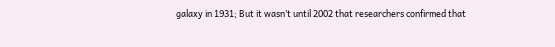galaxy in 1931; But it wasn’t until 2002 that researchers confirmed that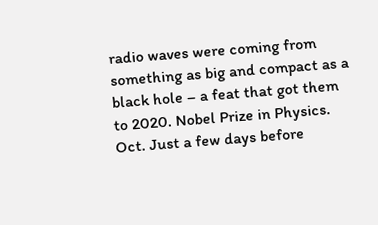radio waves were coming from something as big and compact as a black hole – a feat that got them to 2020. Nobel Prize in Physics. Oct. Just a few days before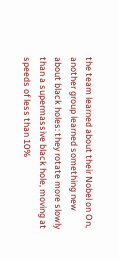the team learned about their Nobel on On, another group learned something new about black holes: they rotate more slowly than a supermassive black hole, moving at speeds of less than 10%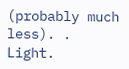(probably much less). . Light.